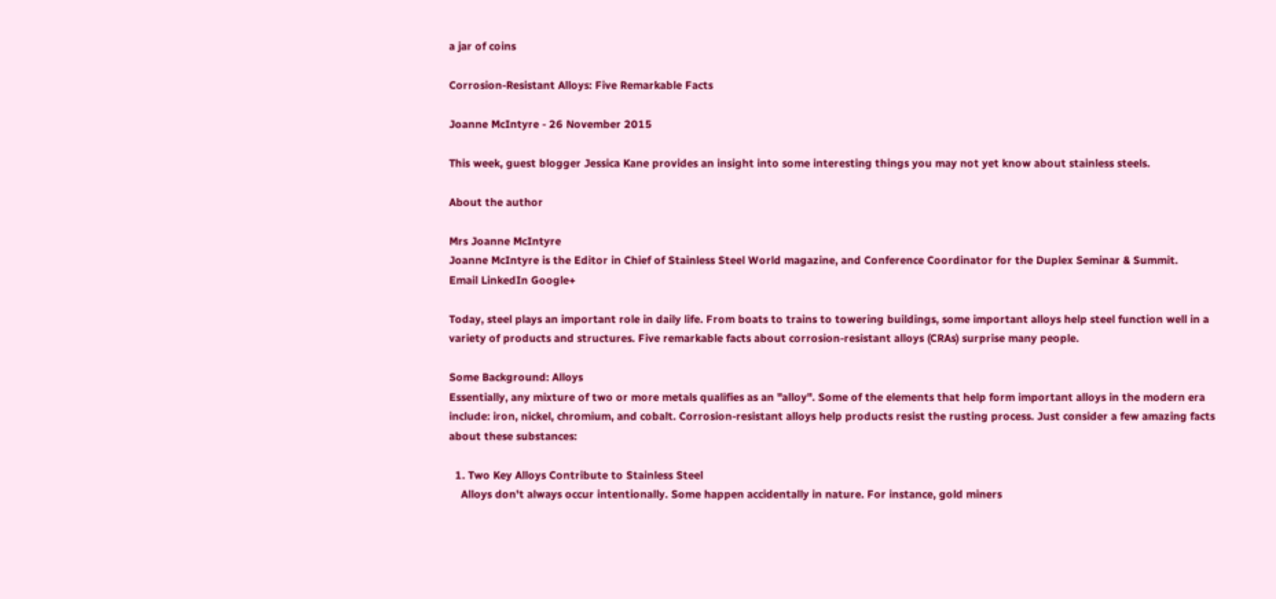a jar of coins

Corrosion-Resistant Alloys: Five Remarkable Facts

Joanne McIntyre - 26 November 2015

This week, guest blogger Jessica Kane provides an insight into some interesting things you may not yet know about stainless steels.

About the author

Mrs Joanne McIntyre
Joanne McIntyre is the Editor in Chief of Stainless Steel World magazine, and Conference Coordinator for the Duplex Seminar & Summit.
Email LinkedIn Google+

Today, steel plays an important role in daily life. From boats to trains to towering buildings, some important alloys help steel function well in a variety of products and structures. Five remarkable facts about corrosion-resistant alloys (CRAs) surprise many people.

Some Background: Alloys
Essentially, any mixture of two or more metals qualifies as an "alloy". Some of the elements that help form important alloys in the modern era include: iron, nickel, chromium, and cobalt. Corrosion-resistant alloys help products resist the rusting process. Just consider a few amazing facts about these substances:

  1. Two Key Alloys Contribute to Stainless Steel
    Alloys don't always occur intentionally. Some happen accidentally in nature. For instance, gold miners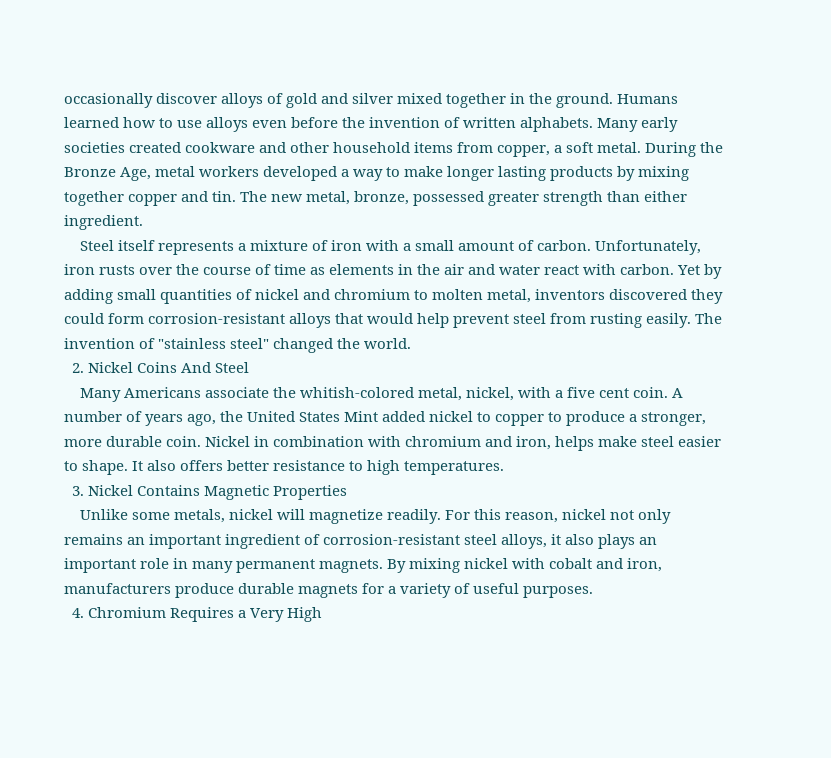occasionally discover alloys of gold and silver mixed together in the ground. Humans learned how to use alloys even before the invention of written alphabets. Many early societies created cookware and other household items from copper, a soft metal. During the Bronze Age, metal workers developed a way to make longer lasting products by mixing together copper and tin. The new metal, bronze, possessed greater strength than either ingredient.
    Steel itself represents a mixture of iron with a small amount of carbon. Unfortunately, iron rusts over the course of time as elements in the air and water react with carbon. Yet by adding small quantities of nickel and chromium to molten metal, inventors discovered they could form corrosion-resistant alloys that would help prevent steel from rusting easily. The invention of "stainless steel" changed the world.
  2. Nickel Coins And Steel
    Many Americans associate the whitish-colored metal, nickel, with a five cent coin. A number of years ago, the United States Mint added nickel to copper to produce a stronger, more durable coin. Nickel in combination with chromium and iron, helps make steel easier to shape. It also offers better resistance to high temperatures.
  3. Nickel Contains Magnetic Properties
    Unlike some metals, nickel will magnetize readily. For this reason, nickel not only remains an important ingredient of corrosion-resistant steel alloys, it also plays an important role in many permanent magnets. By mixing nickel with cobalt and iron, manufacturers produce durable magnets for a variety of useful purposes.
  4. Chromium Requires a Very High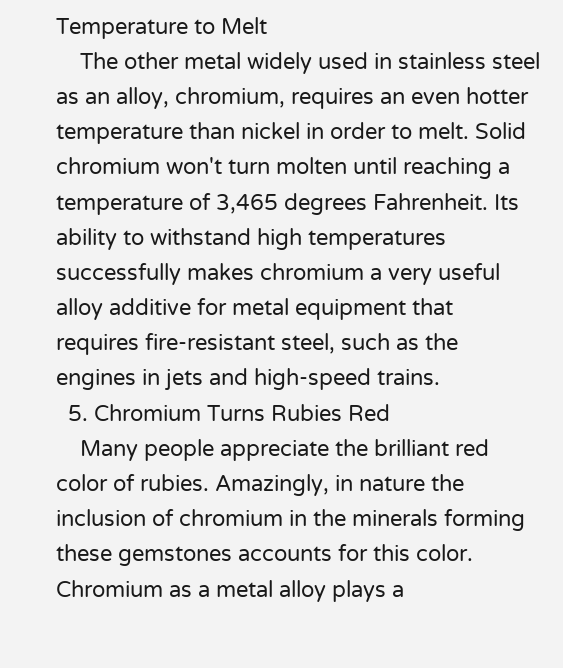Temperature to Melt
    The other metal widely used in stainless steel as an alloy, chromium, requires an even hotter temperature than nickel in order to melt. Solid chromium won't turn molten until reaching a temperature of 3,465 degrees Fahrenheit. Its ability to withstand high temperatures successfully makes chromium a very useful alloy additive for metal equipment that requires fire-resistant steel, such as the engines in jets and high-speed trains.
  5. Chromium Turns Rubies Red
    Many people appreciate the brilliant red color of rubies. Amazingly, in nature the inclusion of chromium in the minerals forming these gemstones accounts for this color. Chromium as a metal alloy plays a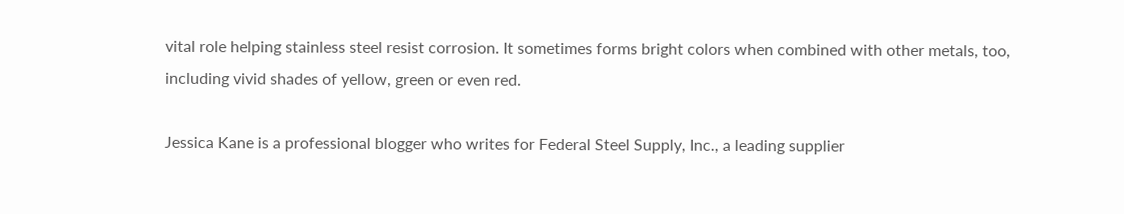vital role helping stainless steel resist corrosion. It sometimes forms bright colors when combined with other metals, too, including vivid shades of yellow, green or even red.

Jessica Kane is a professional blogger who writes for Federal Steel Supply, Inc., a leading supplier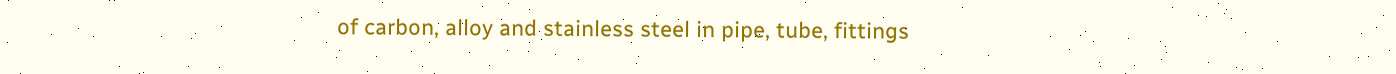of carbon, alloy and stainless steel in pipe, tube, fittings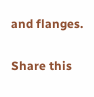and flanges.

Share this